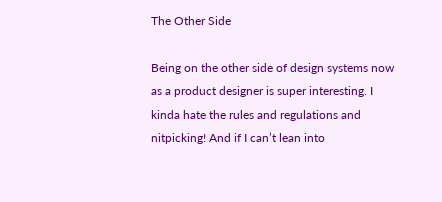The Other Side

Being on the other side of design systems now as a product designer is super interesting. I kinda hate the rules and regulations and nitpicking! And if I can’t lean into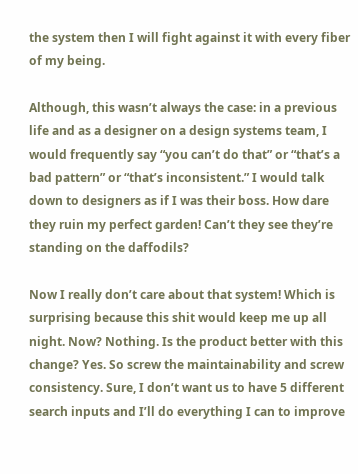the system then I will fight against it with every fiber of my being.

Although, this wasn’t always the case: in a previous life and as a designer on a design systems team, I would frequently say “you can’t do that” or “that’s a bad pattern” or “that’s inconsistent.” I would talk down to designers as if I was their boss. How dare they ruin my perfect garden! Can’t they see they’re standing on the daffodils?

Now I really don’t care about that system! Which is surprising because this shit would keep me up all night. Now? Nothing. Is the product better with this change? Yes. So screw the maintainability and screw consistency. Sure, I don’t want us to have 5 different search inputs and I’ll do everything I can to improve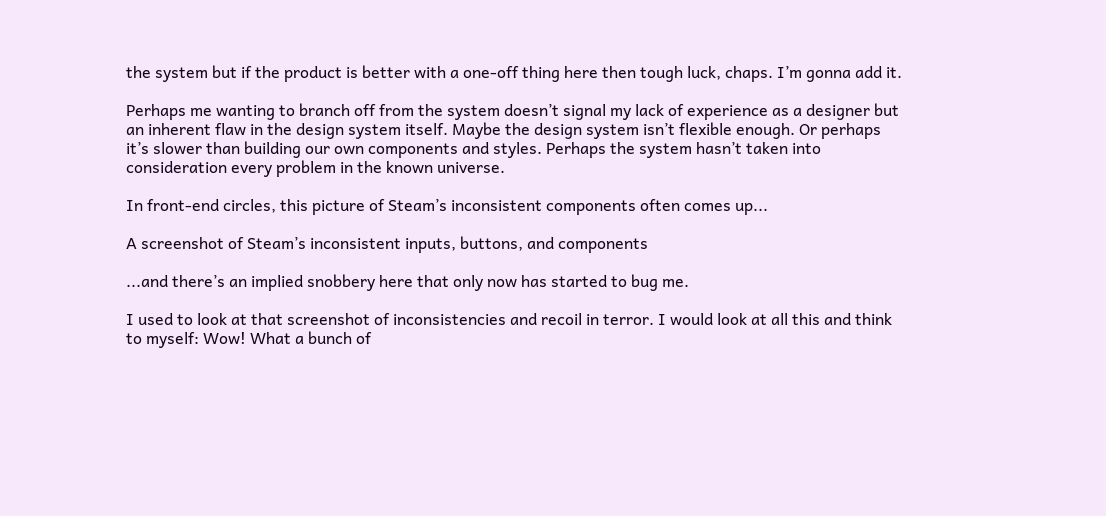the system but if the product is better with a one-off thing here then tough luck, chaps. I’m gonna add it.

Perhaps me wanting to branch off from the system doesn’t signal my lack of experience as a designer but an inherent flaw in the design system itself. Maybe the design system isn’t flexible enough. Or perhaps it’s slower than building our own components and styles. Perhaps the system hasn’t taken into consideration every problem in the known universe.

In front-end circles, this picture of Steam’s inconsistent components often comes up...

A screenshot of Steam’s inconsistent inputs, buttons, and components

...and there’s an implied snobbery here that only now has started to bug me.

I used to look at that screenshot of inconsistencies and recoil in terror. I would look at all this and think to myself: Wow! What a bunch of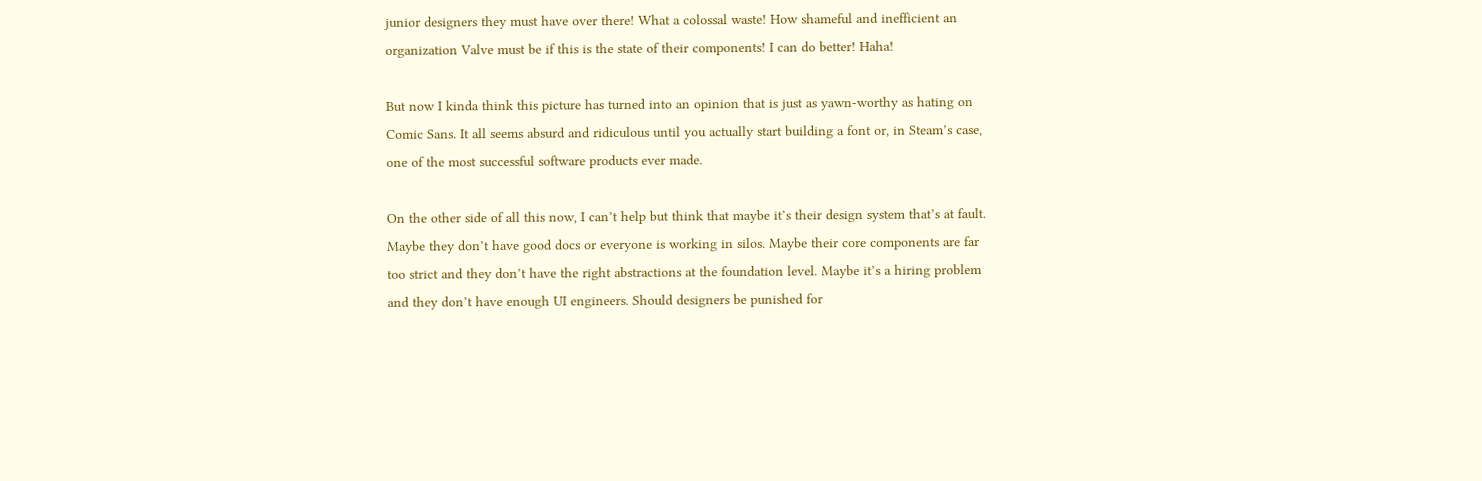junior designers they must have over there! What a colossal waste! How shameful and inefficient an organization Valve must be if this is the state of their components! I can do better! Haha!

But now I kinda think this picture has turned into an opinion that is just as yawn-worthy as hating on Comic Sans. It all seems absurd and ridiculous until you actually start building a font or, in Steam’s case, one of the most successful software products ever made.

On the other side of all this now, I can’t help but think that maybe it’s their design system that’s at fault. Maybe they don’t have good docs or everyone is working in silos. Maybe their core components are far too strict and they don’t have the right abstractions at the foundation level. Maybe it’s a hiring problem and they don’t have enough UI engineers. Should designers be punished for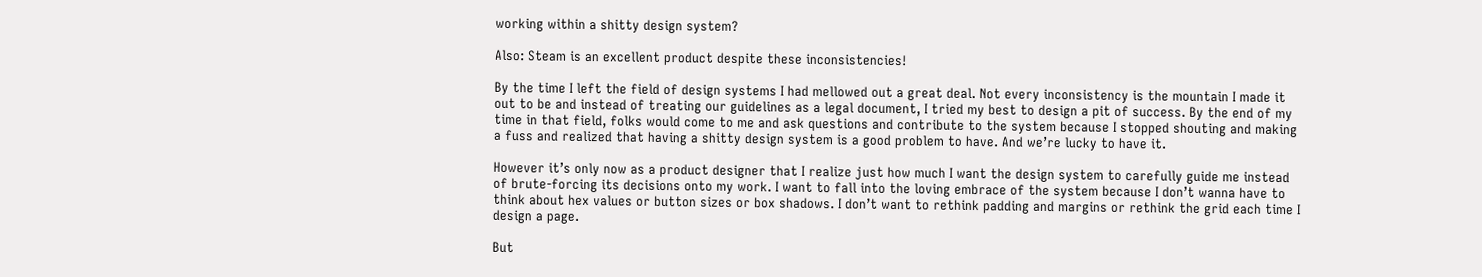working within a shitty design system?

Also: Steam is an excellent product despite these inconsistencies!

By the time I left the field of design systems I had mellowed out a great deal. Not every inconsistency is the mountain I made it out to be and instead of treating our guidelines as a legal document, I tried my best to design a pit of success. By the end of my time in that field, folks would come to me and ask questions and contribute to the system because I stopped shouting and making a fuss and realized that having a shitty design system is a good problem to have. And we’re lucky to have it.

However it’s only now as a product designer that I realize just how much I want the design system to carefully guide me instead of brute-forcing its decisions onto my work. I want to fall into the loving embrace of the system because I don’t wanna have to think about hex values or button sizes or box shadows. I don’t want to rethink padding and margins or rethink the grid each time I design a page.

But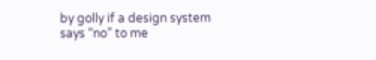by golly if a design system says “no” to me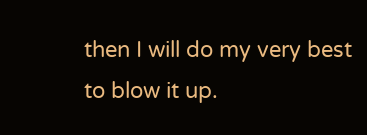then I will do my very best to blow it up.